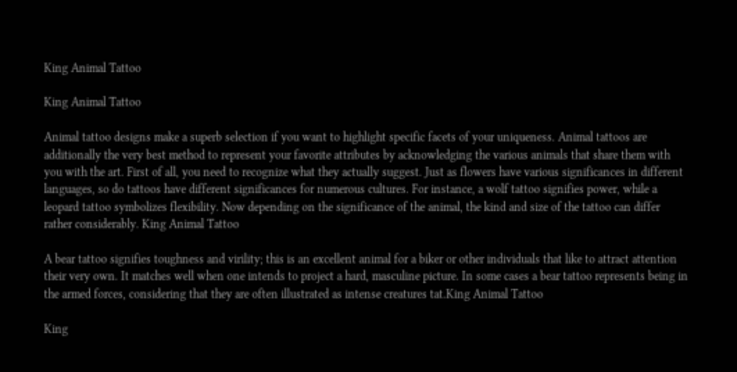King Animal Tattoo

King Animal Tattoo

Animal tattoo designs make a superb selection if you want to highlight specific facets of your uniqueness. Animal tattoos are additionally the very best method to represent your favorite attributes by acknowledging the various animals that share them with you with the art. First of all, you need to recognize what they actually suggest. Just as flowers have various significances in different languages, so do tattoos have different significances for numerous cultures. For instance, a wolf tattoo signifies power, while a leopard tattoo symbolizes flexibility. Now depending on the significance of the animal, the kind and size of the tattoo can differ rather considerably. King Animal Tattoo

A bear tattoo signifies toughness and virility; this is an excellent animal for a biker or other individuals that like to attract attention their very own. It matches well when one intends to project a hard, masculine picture. In some cases a bear tattoo represents being in the armed forces, considering that they are often illustrated as intense creatures tat.King Animal Tattoo

King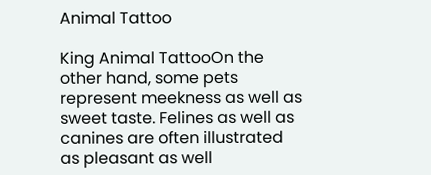Animal Tattoo

King Animal TattooOn the other hand, some pets represent meekness as well as sweet taste. Felines as well as canines are often illustrated as pleasant as well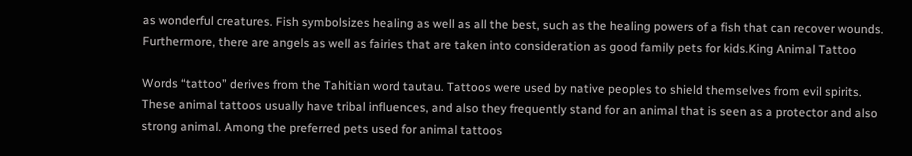as wonderful creatures. Fish symbolsizes healing as well as all the best, such as the healing powers of a fish that can recover wounds. Furthermore, there are angels as well as fairies that are taken into consideration as good family pets for kids.King Animal Tattoo

Words “tattoo” derives from the Tahitian word tautau. Tattoos were used by native peoples to shield themselves from evil spirits. These animal tattoos usually have tribal influences, and also they frequently stand for an animal that is seen as a protector and also strong animal. Among the preferred pets used for animal tattoos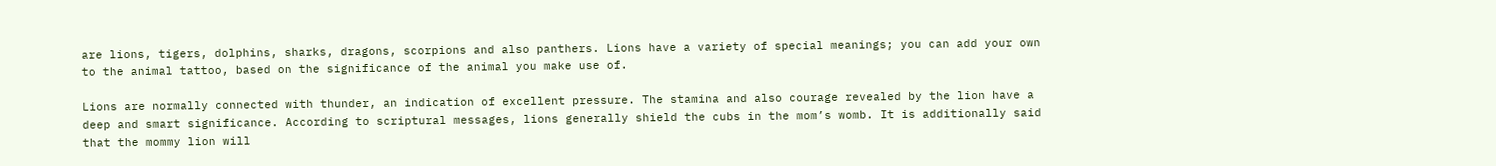are lions, tigers, dolphins, sharks, dragons, scorpions and also panthers. Lions have a variety of special meanings; you can add your own to the animal tattoo, based on the significance of the animal you make use of.

Lions are normally connected with thunder, an indication of excellent pressure. The stamina and also courage revealed by the lion have a deep and smart significance. According to scriptural messages, lions generally shield the cubs in the mom’s womb. It is additionally said that the mommy lion will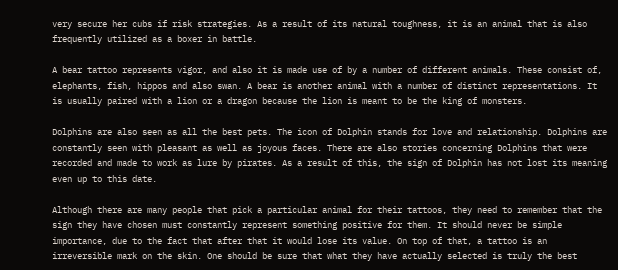very secure her cubs if risk strategies. As a result of its natural toughness, it is an animal that is also frequently utilized as a boxer in battle.

A bear tattoo represents vigor, and also it is made use of by a number of different animals. These consist of, elephants, fish, hippos and also swan. A bear is another animal with a number of distinct representations. It is usually paired with a lion or a dragon because the lion is meant to be the king of monsters.

Dolphins are also seen as all the best pets. The icon of Dolphin stands for love and relationship. Dolphins are constantly seen with pleasant as well as joyous faces. There are also stories concerning Dolphins that were recorded and made to work as lure by pirates. As a result of this, the sign of Dolphin has not lost its meaning even up to this date.

Although there are many people that pick a particular animal for their tattoos, they need to remember that the sign they have chosen must constantly represent something positive for them. It should never be simple importance, due to the fact that after that it would lose its value. On top of that, a tattoo is an irreversible mark on the skin. One should be sure that what they have actually selected is truly the best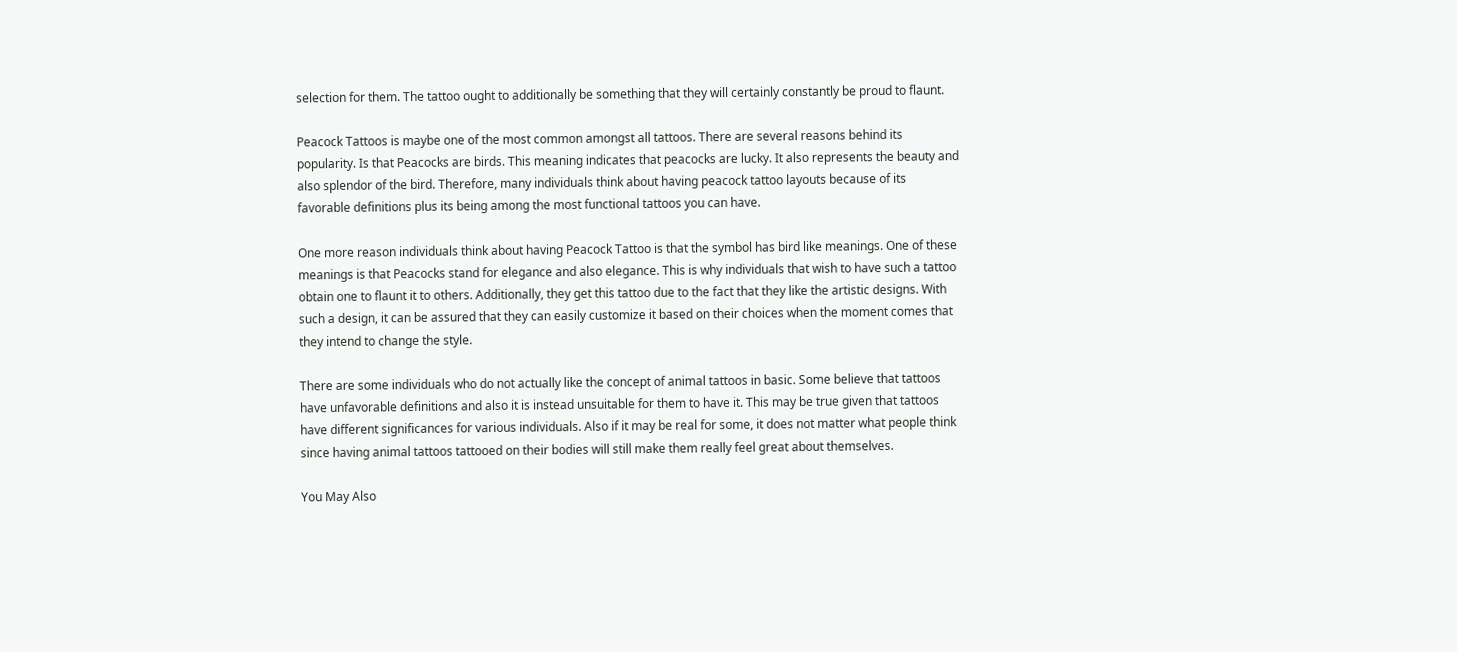selection for them. The tattoo ought to additionally be something that they will certainly constantly be proud to flaunt.

Peacock Tattoos is maybe one of the most common amongst all tattoos. There are several reasons behind its popularity. Is that Peacocks are birds. This meaning indicates that peacocks are lucky. It also represents the beauty and also splendor of the bird. Therefore, many individuals think about having peacock tattoo layouts because of its favorable definitions plus its being among the most functional tattoos you can have.

One more reason individuals think about having Peacock Tattoo is that the symbol has bird like meanings. One of these meanings is that Peacocks stand for elegance and also elegance. This is why individuals that wish to have such a tattoo obtain one to flaunt it to others. Additionally, they get this tattoo due to the fact that they like the artistic designs. With such a design, it can be assured that they can easily customize it based on their choices when the moment comes that they intend to change the style.

There are some individuals who do not actually like the concept of animal tattoos in basic. Some believe that tattoos have unfavorable definitions and also it is instead unsuitable for them to have it. This may be true given that tattoos have different significances for various individuals. Also if it may be real for some, it does not matter what people think since having animal tattoos tattooed on their bodies will still make them really feel great about themselves.

You May Also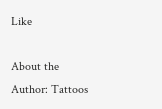Like

About the Author: Tattoos